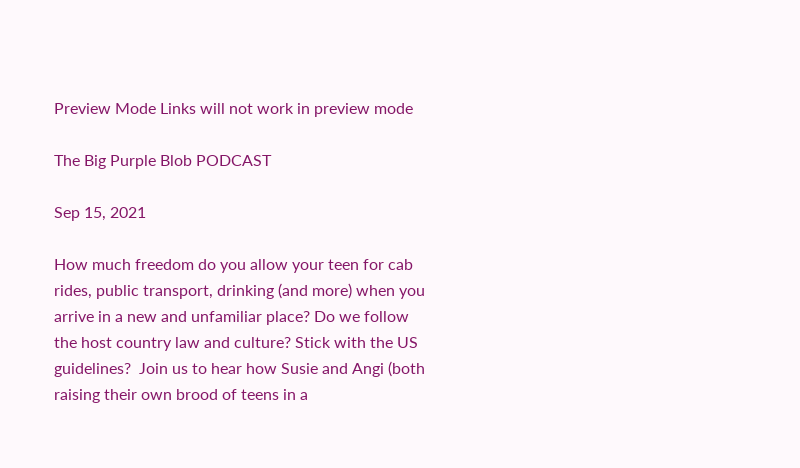Preview Mode Links will not work in preview mode

The Big Purple Blob PODCAST

Sep 15, 2021

How much freedom do you allow your teen for cab rides, public transport, drinking (and more) when you arrive in a new and unfamiliar place? Do we follow the host country law and culture? Stick with the US guidelines?  Join us to hear how Susie and Angi (both raising their own brood of teens in a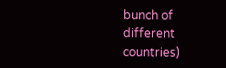bunch of different countries)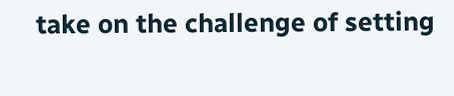take on the challenge of setting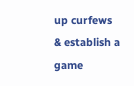up curfews & establish a game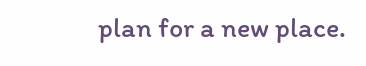plan for a new place.